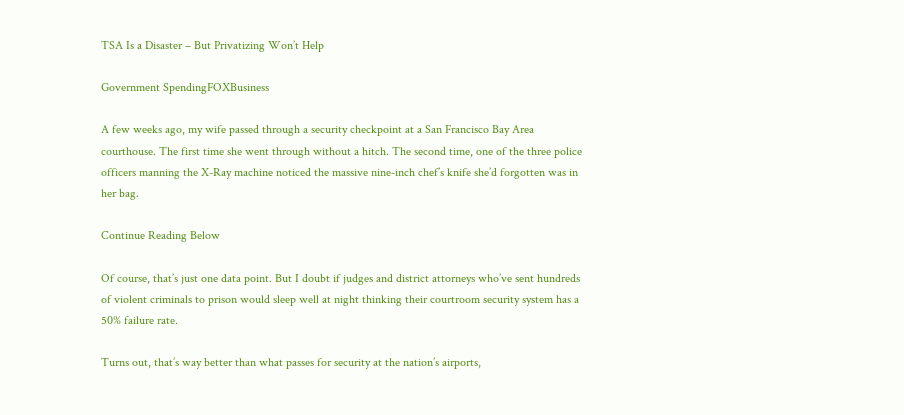TSA Is a Disaster – But Privatizing Won’t Help

Government SpendingFOXBusiness

A few weeks ago, my wife passed through a security checkpoint at a San Francisco Bay Area courthouse. The first time she went through without a hitch. The second time, one of the three police officers manning the X-Ray machine noticed the massive nine-inch chef’s knife she’d forgotten was in her bag.

Continue Reading Below

Of course, that’s just one data point. But I doubt if judges and district attorneys who’ve sent hundreds of violent criminals to prison would sleep well at night thinking their courtroom security system has a 50% failure rate.

Turns out, that’s way better than what passes for security at the nation’s airports,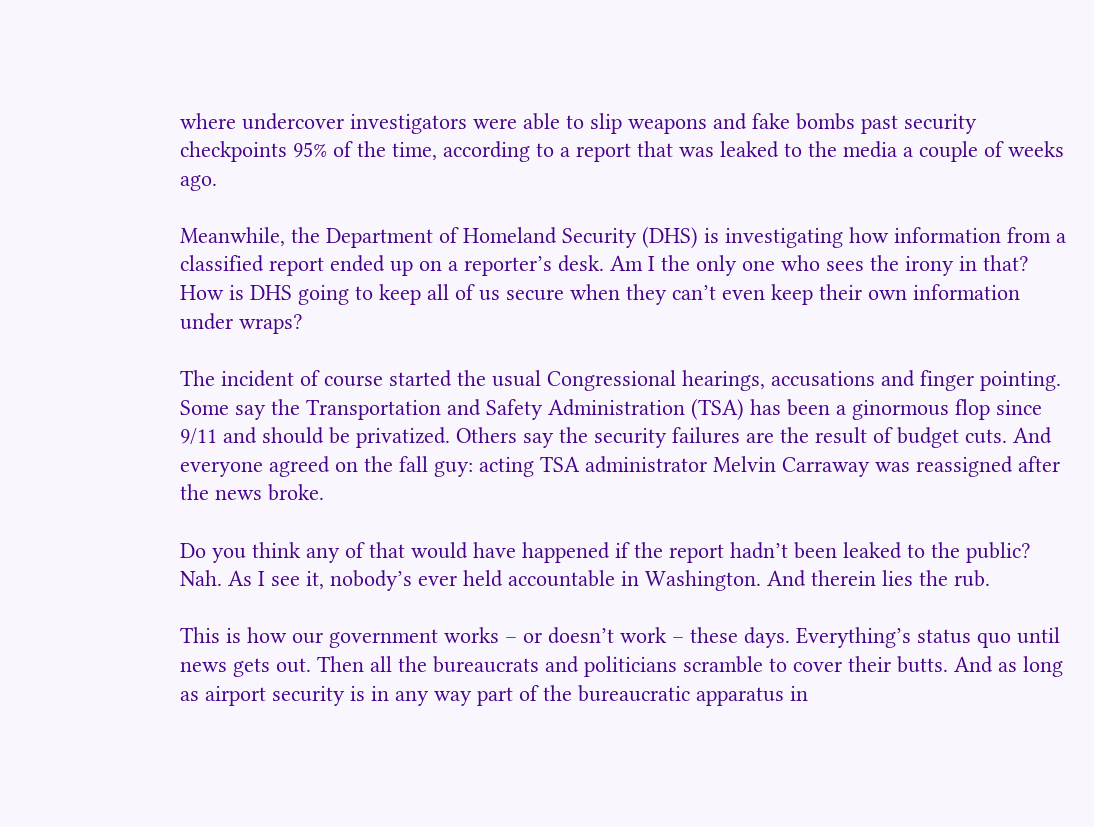where undercover investigators were able to slip weapons and fake bombs past security checkpoints 95% of the time, according to a report that was leaked to the media a couple of weeks ago.

Meanwhile, the Department of Homeland Security (DHS) is investigating how information from a classified report ended up on a reporter’s desk. Am I the only one who sees the irony in that? How is DHS going to keep all of us secure when they can’t even keep their own information under wraps?

The incident of course started the usual Congressional hearings, accusations and finger pointing. Some say the Transportation and Safety Administration (TSA) has been a ginormous flop since 9/11 and should be privatized. Others say the security failures are the result of budget cuts. And everyone agreed on the fall guy: acting TSA administrator Melvin Carraway was reassigned after the news broke.

Do you think any of that would have happened if the report hadn’t been leaked to the public? Nah. As I see it, nobody’s ever held accountable in Washington. And therein lies the rub.

This is how our government works – or doesn’t work – these days. Everything’s status quo until news gets out. Then all the bureaucrats and politicians scramble to cover their butts. And as long as airport security is in any way part of the bureaucratic apparatus in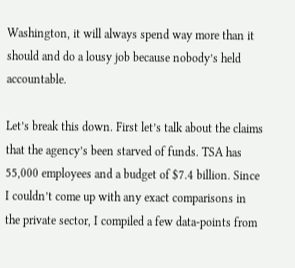Washington, it will always spend way more than it should and do a lousy job because nobody’s held accountable.

Let’s break this down. First let’s talk about the claims that the agency’s been starved of funds. TSA has 55,000 employees and a budget of $7.4 billion. Since I couldn’t come up with any exact comparisons in the private sector, I compiled a few data-points from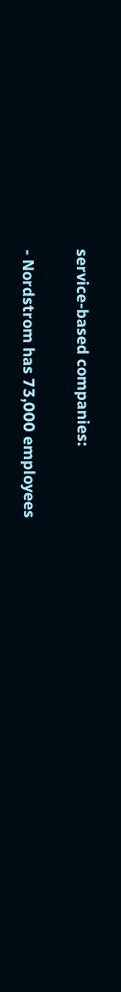service-based companies:

- Nordstrom has 73,000 employees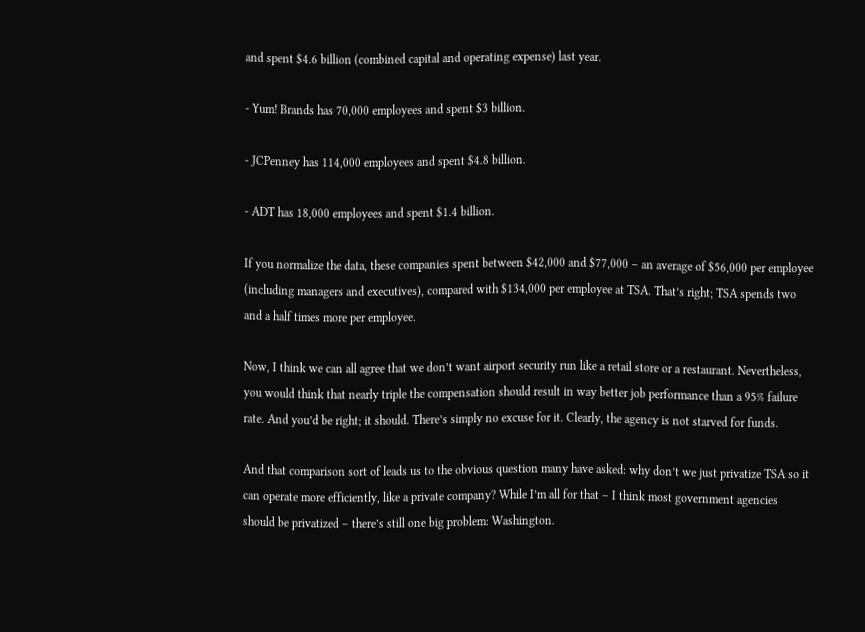and spent $4.6 billion (combined capital and operating expense) last year.

- Yum! Brands has 70,000 employees and spent $3 billion.

- JCPenney has 114,000 employees and spent $4.8 billion.

- ADT has 18,000 employees and spent $1.4 billion.

If you normalize the data, these companies spent between $42,000 and $77,000 – an average of $56,000 per employee (including managers and executives), compared with $134,000 per employee at TSA. That’s right; TSA spends two and a half times more per employee.

Now, I think we can all agree that we don’t want airport security run like a retail store or a restaurant. Nevertheless, you would think that nearly triple the compensation should result in way better job performance than a 95% failure rate. And you’d be right; it should. There’s simply no excuse for it. Clearly, the agency is not starved for funds.

And that comparison sort of leads us to the obvious question many have asked: why don’t we just privatize TSA so it can operate more efficiently, like a private company? While I’m all for that – I think most government agencies should be privatized – there’s still one big problem: Washington.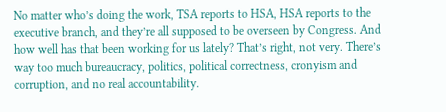No matter who’s doing the work, TSA reports to HSA, HSA reports to the executive branch, and they’re all supposed to be overseen by Congress. And how well has that been working for us lately? That’s right, not very. There’s way too much bureaucracy, politics, political correctness, cronyism and corruption, and no real accountability.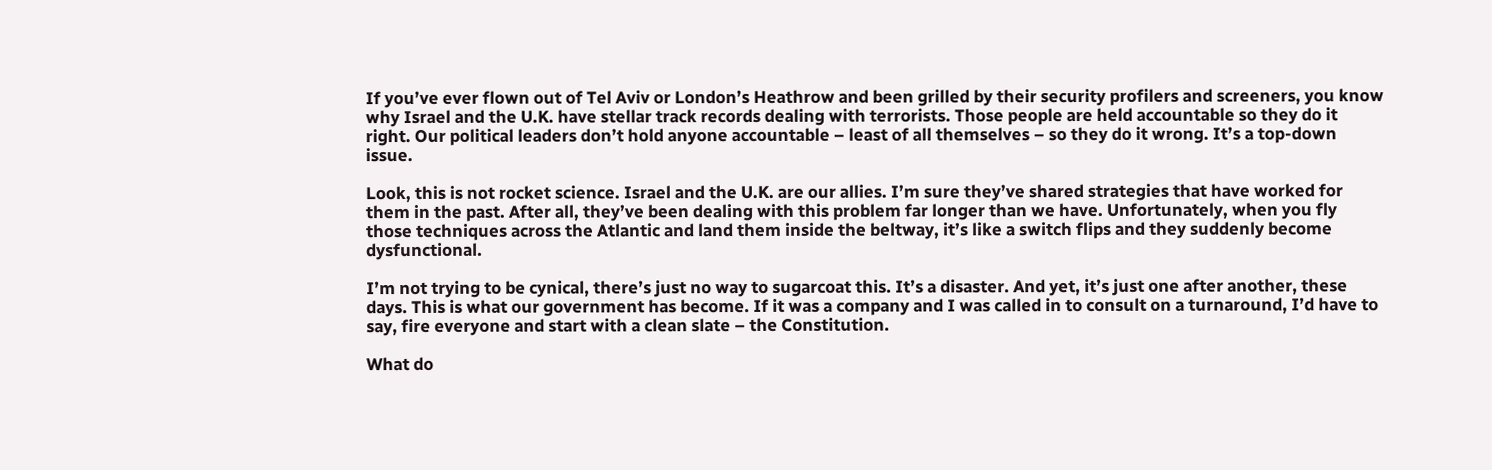If you’ve ever flown out of Tel Aviv or London’s Heathrow and been grilled by their security profilers and screeners, you know why Israel and the U.K. have stellar track records dealing with terrorists. Those people are held accountable so they do it right. Our political leaders don’t hold anyone accountable – least of all themselves – so they do it wrong. It’s a top-down issue.

Look, this is not rocket science. Israel and the U.K. are our allies. I’m sure they’ve shared strategies that have worked for them in the past. After all, they’ve been dealing with this problem far longer than we have. Unfortunately, when you fly those techniques across the Atlantic and land them inside the beltway, it’s like a switch flips and they suddenly become dysfunctional.

I’m not trying to be cynical, there’s just no way to sugarcoat this. It’s a disaster. And yet, it’s just one after another, these days. This is what our government has become. If it was a company and I was called in to consult on a turnaround, I’d have to say, fire everyone and start with a clean slate – the Constitution.

What do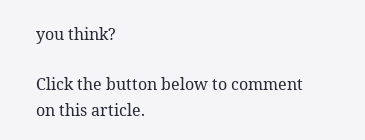you think?

Click the button below to comment on this article.